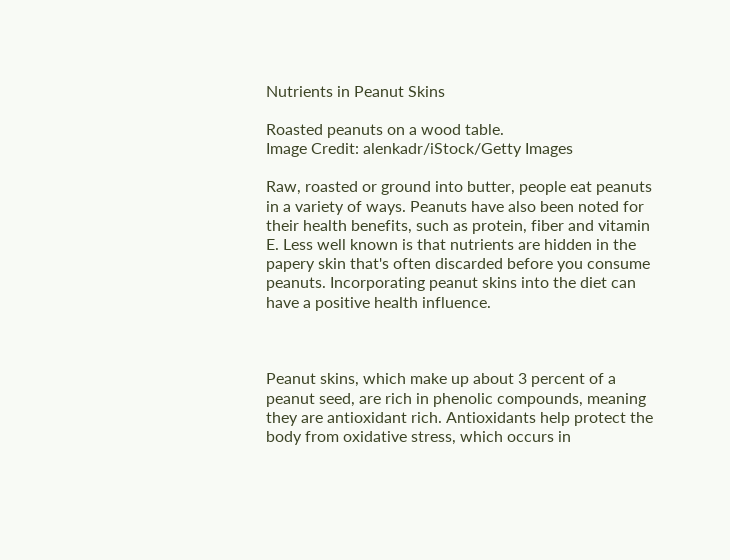Nutrients in Peanut Skins

Roasted peanuts on a wood table.
Image Credit: alenkadr/iStock/Getty Images

Raw, roasted or ground into butter, people eat peanuts in a variety of ways. Peanuts have also been noted for their health benefits, such as protein, fiber and vitamin E. Less well known is that nutrients are hidden in the papery skin that's often discarded before you consume peanuts. Incorporating peanut skins into the diet can have a positive health influence.



Peanut skins, which make up about 3 percent of a peanut seed, are rich in phenolic compounds, meaning they are antioxidant rich. Antioxidants help protect the body from oxidative stress, which occurs in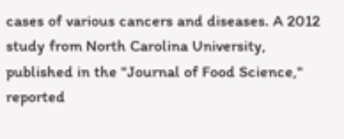cases of various cancers and diseases. A 2012 study from North Carolina University, published in the "Journal of Food Science," reported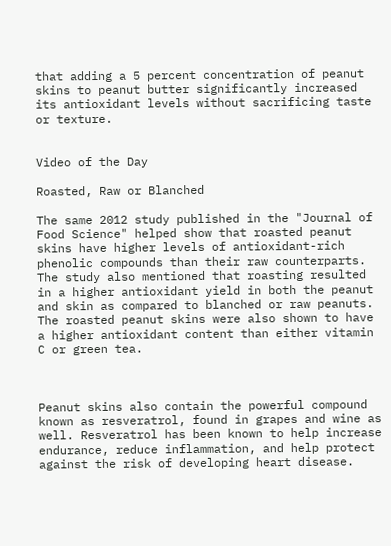that adding a 5 percent concentration of peanut skins to peanut butter significantly increased its antioxidant levels without sacrificing taste or texture.


Video of the Day

Roasted, Raw or Blanched

The same 2012 study published in the "Journal of Food Science" helped show that roasted peanut skins have higher levels of antioxidant-rich phenolic compounds than their raw counterparts. The study also mentioned that roasting resulted in a higher antioxidant yield in both the peanut and skin as compared to blanched or raw peanuts. The roasted peanut skins were also shown to have a higher antioxidant content than either vitamin C or green tea.



Peanut skins also contain the powerful compound known as resveratrol, found in grapes and wine as well. Resveratrol has been known to help increase endurance, reduce inflammation, and help protect against the risk of developing heart disease.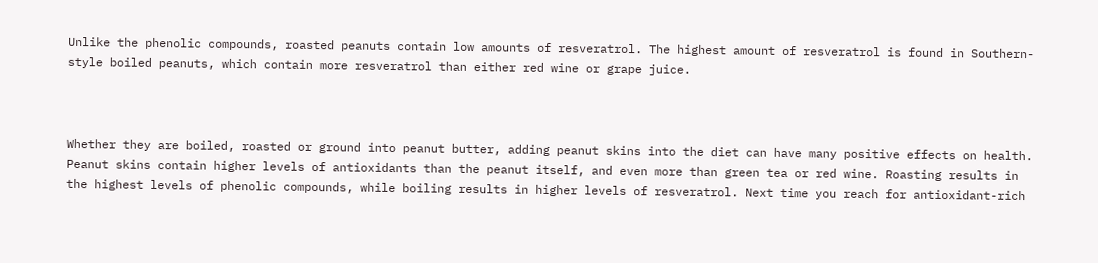Unlike the phenolic compounds, roasted peanuts contain low amounts of resveratrol. The highest amount of resveratrol is found in Southern-style boiled peanuts, which contain more resveratrol than either red wine or grape juice.



Whether they are boiled, roasted or ground into peanut butter, adding peanut skins into the diet can have many positive effects on health. Peanut skins contain higher levels of antioxidants than the peanut itself, and even more than green tea or red wine. Roasting results in the highest levels of phenolic compounds, while boiling results in higher levels of resveratrol. Next time you reach for antioxidant-rich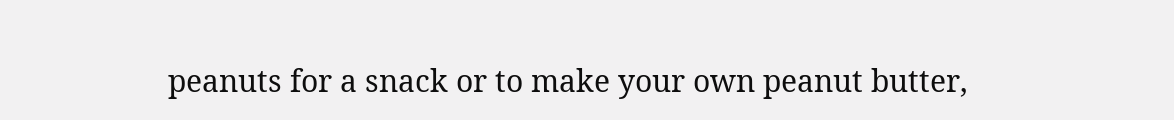peanuts for a snack or to make your own peanut butter,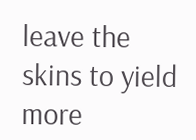leave the skins to yield more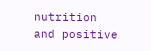nutrition and positive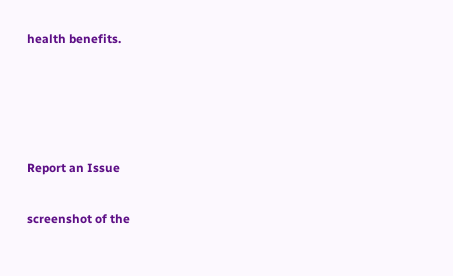health benefits.




Report an Issue

screenshot of the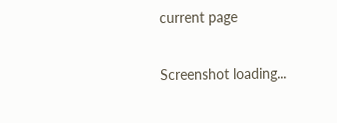current page

Screenshot loading...